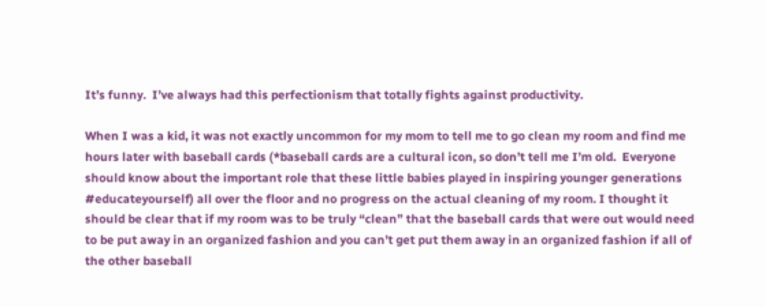It’s funny.  I’ve always had this perfectionism that totally fights against productivity.

When I was a kid, it was not exactly uncommon for my mom to tell me to go clean my room and find me hours later with baseball cards (*baseball cards are a cultural icon, so don’t tell me I’m old.  Everyone should know about the important role that these little babies played in inspiring younger generations #educateyourself) all over the floor and no progress on the actual cleaning of my room. I thought it should be clear that if my room was to be truly “clean” that the baseball cards that were out would need to be put away in an organized fashion and you can’t get put them away in an organized fashion if all of the other baseball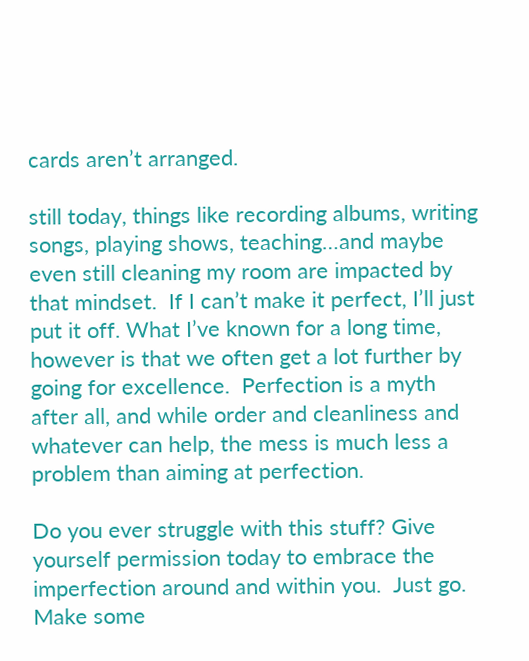cards aren’t arranged.

still today, things like recording albums, writing songs, playing shows, teaching…and maybe even still cleaning my room are impacted by that mindset.  If I can’t make it perfect, I’ll just put it off. What I’ve known for a long time, however is that we often get a lot further by going for excellence.  Perfection is a myth after all, and while order and cleanliness and whatever can help, the mess is much less a problem than aiming at perfection.

Do you ever struggle with this stuff? Give yourself permission today to embrace the imperfection around and within you.  Just go.  Make some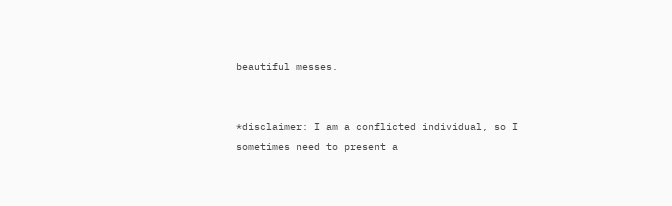beautiful messes.


*disclaimer: I am a conflicted individual, so I sometimes need to present a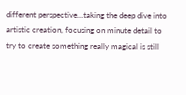different perspective…taking the deep dive into artistic creation, focusing on minute detail to try to create something really magical is still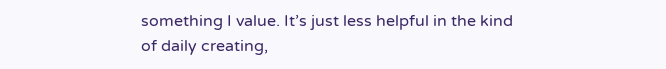something I value. It’s just less helpful in the kind of daily creating,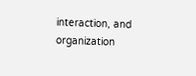interaction, and organization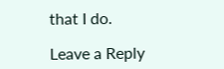that I do.

Leave a Reply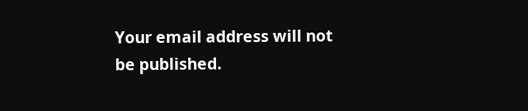Your email address will not be published.